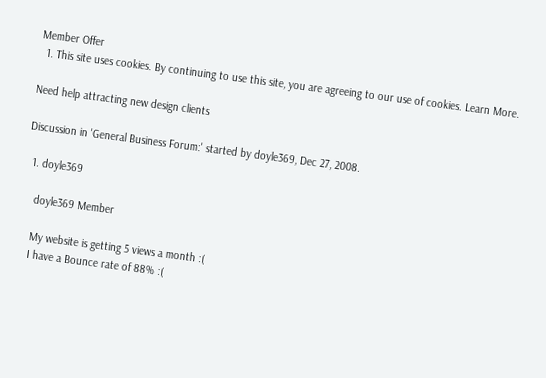Member Offer
  1. This site uses cookies. By continuing to use this site, you are agreeing to our use of cookies. Learn More.

Need help attracting new design clients

Discussion in 'General Business Forum:' started by doyle369, Dec 27, 2008.

  1. doyle369

    doyle369 Member

    My website is getting 5 views a month :(
    I have a Bounce rate of 88% :(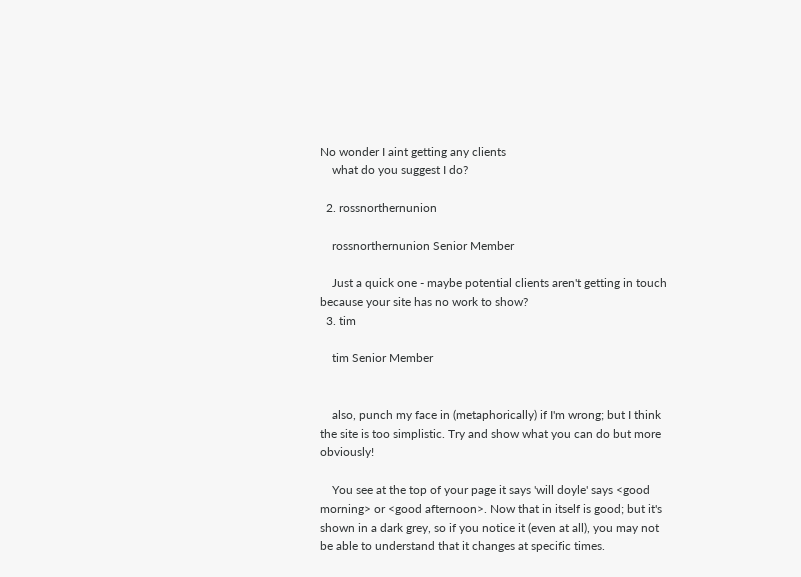No wonder I aint getting any clients
    what do you suggest I do?

  2. rossnorthernunion

    rossnorthernunion Senior Member

    Just a quick one - maybe potential clients aren't getting in touch because your site has no work to show?
  3. tim

    tim Senior Member


    also, punch my face in (metaphorically) if I'm wrong; but I think the site is too simplistic. Try and show what you can do but more obviously!

    You see at the top of your page it says 'will doyle' says <good morning> or <good afternoon>. Now that in itself is good; but it's shown in a dark grey, so if you notice it (even at all), you may not be able to understand that it changes at specific times.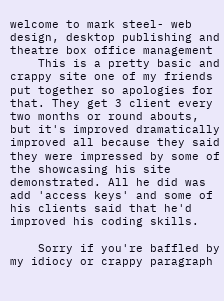welcome to mark steel- web design, desktop publishing and theatre box office management
    This is a pretty basic and crappy site one of my friends put together so apologies for that. They get 3 client every two months or round abouts, but it's improved dramatically improved all because they said they were impressed by some of the showcasing his site demonstrated. All he did was add 'access keys' and some of his clients said that he'd improved his coding skills.

    Sorry if you're baffled by my idiocy or crappy paragraph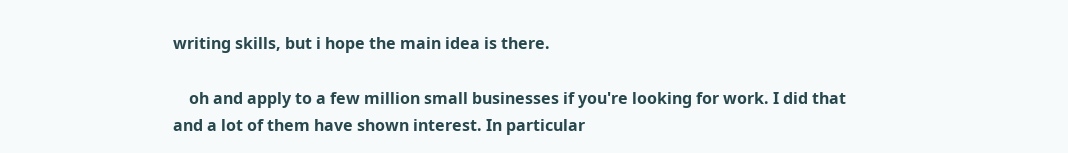writing skills, but i hope the main idea is there.

    oh and apply to a few million small businesses if you're looking for work. I did that and a lot of them have shown interest. In particular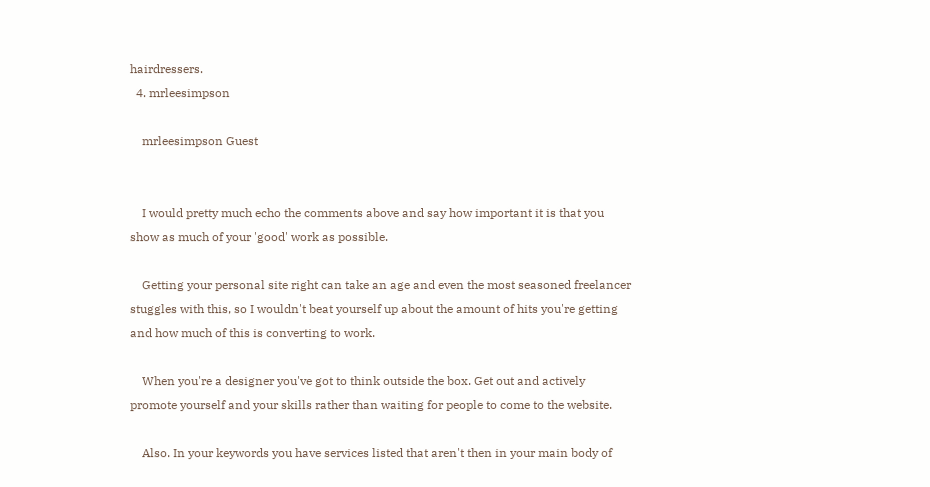hairdressers.
  4. mrleesimpson

    mrleesimpson Guest


    I would pretty much echo the comments above and say how important it is that you show as much of your 'good' work as possible.

    Getting your personal site right can take an age and even the most seasoned freelancer stuggles with this, so I wouldn't beat yourself up about the amount of hits you're getting and how much of this is converting to work.

    When you're a designer you've got to think outside the box. Get out and actively promote yourself and your skills rather than waiting for people to come to the website.

    Also. In your keywords you have services listed that aren't then in your main body of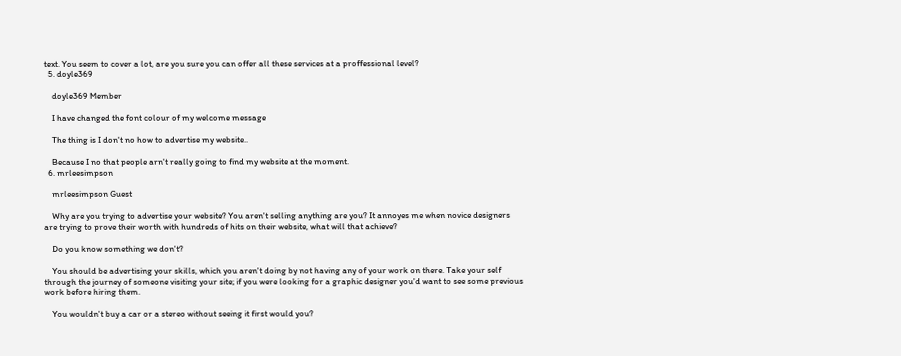text. You seem to cover a lot, are you sure you can offer all these services at a proffessional level?
  5. doyle369

    doyle369 Member

    I have changed the font colour of my welcome message

    The thing is I don't no how to advertise my website..

    Because I no that people arn't really going to find my website at the moment.
  6. mrleesimpson

    mrleesimpson Guest

    Why are you trying to advertise your website? You aren't selling anything are you? It annoyes me when novice designers are trying to prove their worth with hundreds of hits on their website, what will that achieve?

    Do you know something we don't?

    You should be advertising your skills, which you aren't doing by not having any of your work on there. Take your self through the journey of someone visiting your site; if you were looking for a graphic designer you'd want to see some previous work before hiring them.

    You wouldn't buy a car or a stereo without seeing it first would you?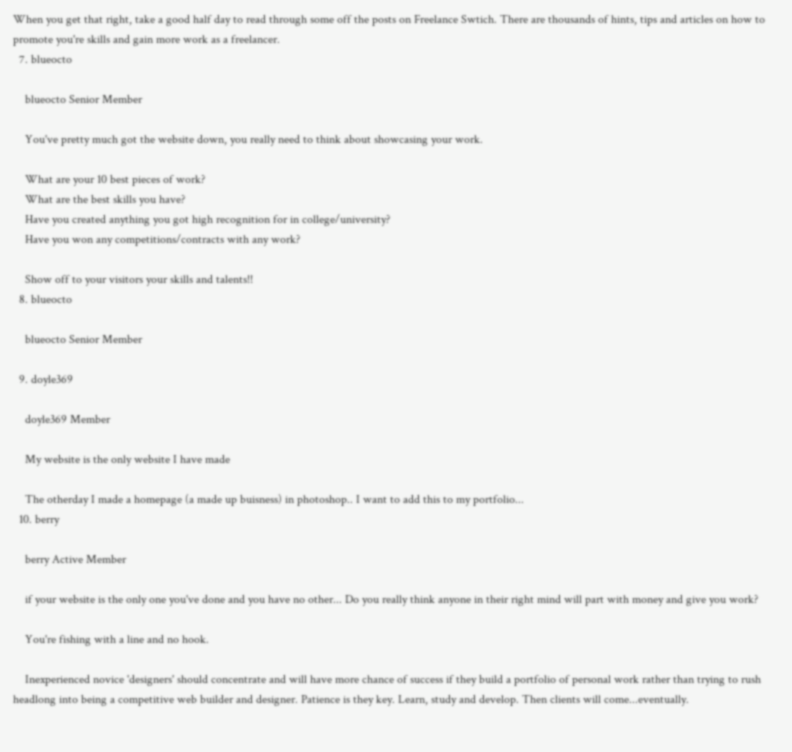When you get that right, take a good half day to read through some off the posts on Freelance Swtich. There are thousands of hints, tips and articles on how to promote you're skills and gain more work as a freelancer.
  7. blueocto

    blueocto Senior Member

    You've pretty much got the website down, you really need to think about showcasing your work.

    What are your 10 best pieces of work?
    What are the best skills you have?
    Have you created anything you got high recognition for in college/university?
    Have you won any competitions/contracts with any work?

    Show off to your visitors your skills and talents!!
  8. blueocto

    blueocto Senior Member

  9. doyle369

    doyle369 Member

    My website is the only website I have made

    The otherday I made a homepage (a made up buisness) in photoshop.. I want to add this to my portfolio...
  10. berry

    berry Active Member

    if your website is the only one you've done and you have no other... Do you really think anyone in their right mind will part with money and give you work?

    You're fishing with a line and no hook.

    Inexperienced novice 'designers' should concentrate and will have more chance of success if they build a portfolio of personal work rather than trying to rush headlong into being a competitive web builder and designer. Patience is they key. Learn, study and develop. Then clients will come...eventually.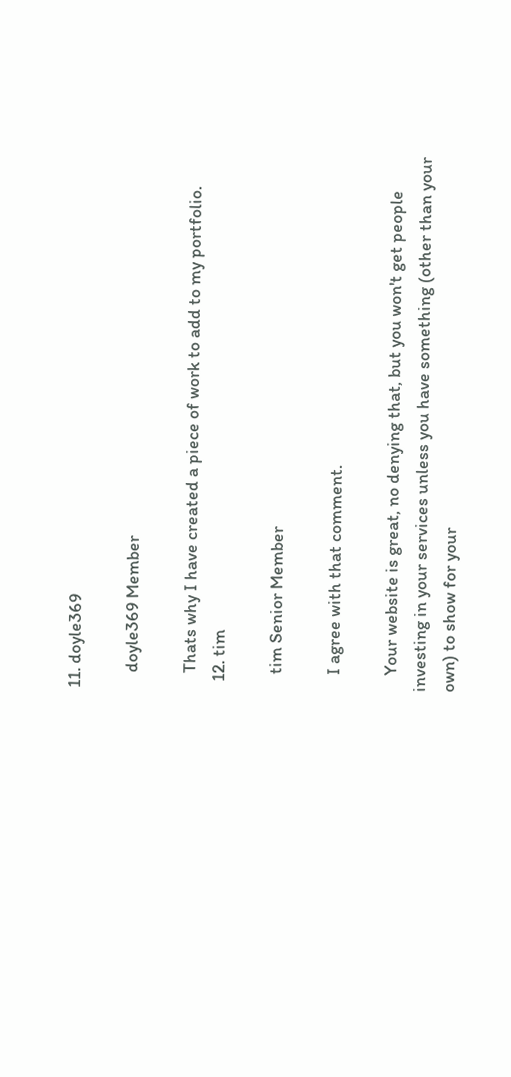11. doyle369

    doyle369 Member

    Thats why I have created a piece of work to add to my portfolio.
  12. tim

    tim Senior Member

    I agree with that comment.

    Your website is great, no denying that, but you won't get people investing in your services unless you have something (other than your own) to show for your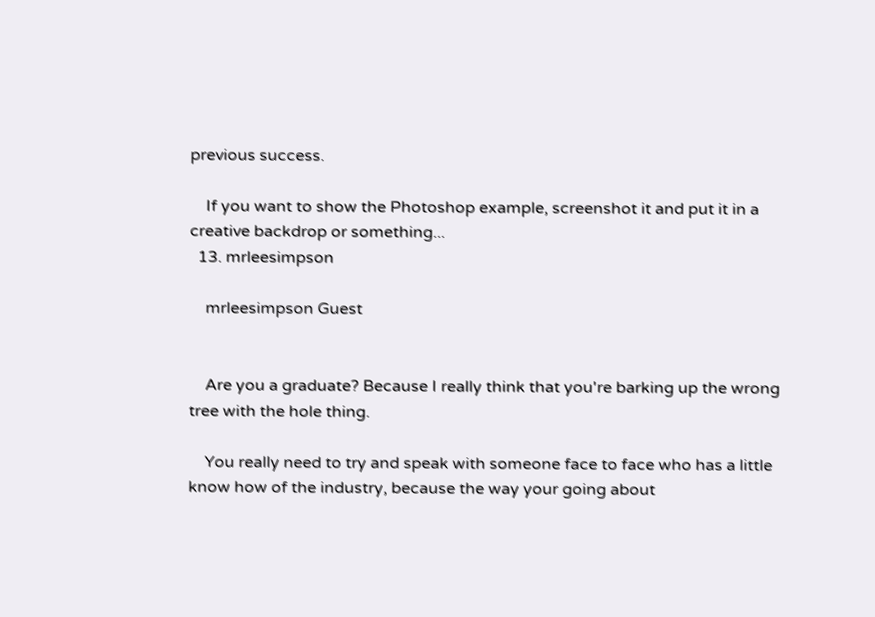previous success.

    If you want to show the Photoshop example, screenshot it and put it in a creative backdrop or something...
  13. mrleesimpson

    mrleesimpson Guest


    Are you a graduate? Because I really think that you're barking up the wrong tree with the hole thing.

    You really need to try and speak with someone face to face who has a little know how of the industry, because the way your going about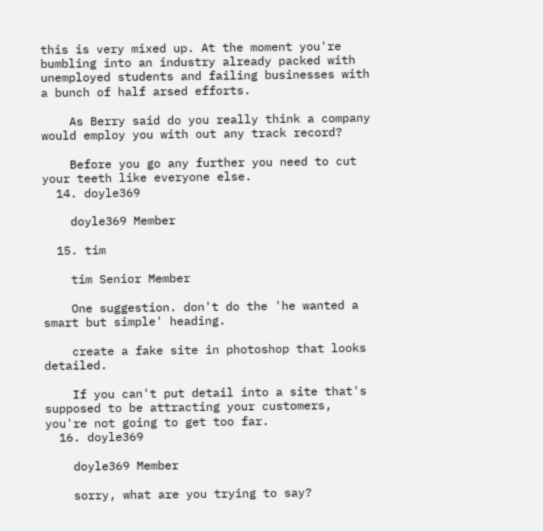this is very mixed up. At the moment you're bumbling into an industry already packed with unemployed students and failing businesses with a bunch of half arsed efforts.

    As Berry said do you really think a company would employ you with out any track record?

    Before you go any further you need to cut your teeth like everyone else.
  14. doyle369

    doyle369 Member

  15. tim

    tim Senior Member

    One suggestion. don't do the 'he wanted a smart but simple' heading.

    create a fake site in photoshop that looks detailed.

    If you can't put detail into a site that's supposed to be attracting your customers, you're not going to get too far.
  16. doyle369

    doyle369 Member

    sorry, what are you trying to say?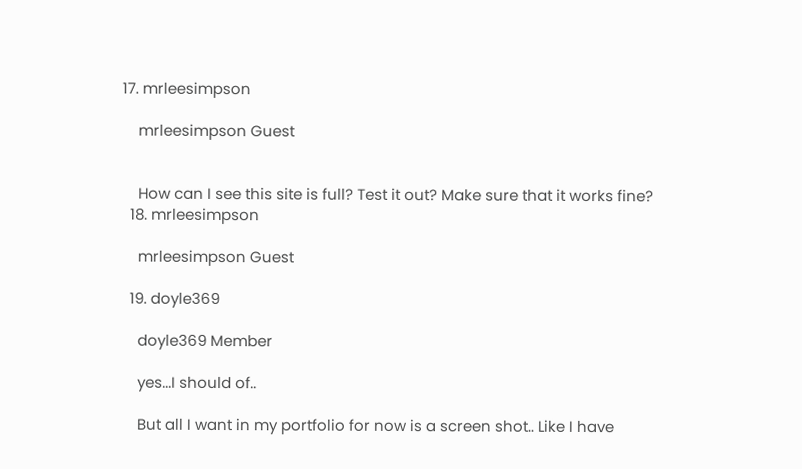17. mrleesimpson

    mrleesimpson Guest


    How can I see this site is full? Test it out? Make sure that it works fine?
  18. mrleesimpson

    mrleesimpson Guest

  19. doyle369

    doyle369 Member

    yes...I should of..

    But all I want in my portfolio for now is a screen shot.. Like I have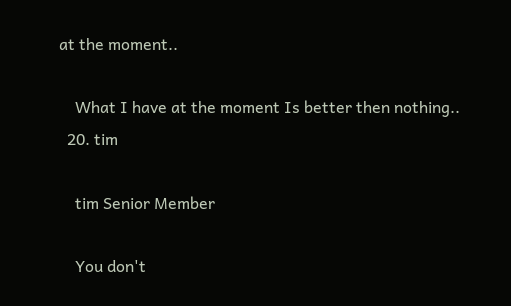at the moment..

    What I have at the moment Is better then nothing..
  20. tim

    tim Senior Member

    You don't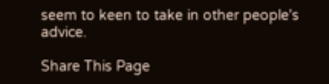seem to keen to take in other people's advice.

Share This Page